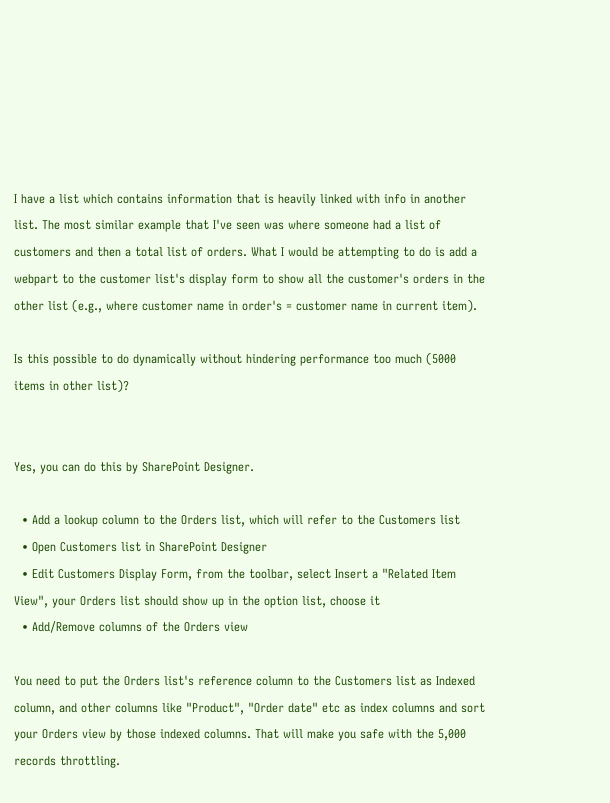I have a list which contains information that is heavily linked with info in another list. The most similar example that I've seen was where someone had a list of customers and then a total list of orders. What I would be attempting to do is add a webpart to the customer list's display form to show all the customer's orders in the other list (e.g., where customer name in order's = customer name in current item).

Is this possible to do dynamically without hindering performance too much (5000 items in other list)?


Yes, you can do this by SharePoint Designer.

  • Add a lookup column to the Orders list, which will refer to the Customers list
  • Open Customers list in SharePoint Designer
  • Edit Customers Display Form, from the toolbar, select Insert a "Related Item View", your Orders list should show up in the option list, choose it
  • Add/Remove columns of the Orders view

You need to put the Orders list's reference column to the Customers list as Indexed column, and other columns like "Product", "Order date" etc as index columns and sort your Orders view by those indexed columns. That will make you safe with the 5,000 records throttling.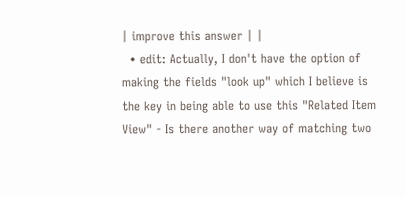| improve this answer | |
  • edit: Actually, I don't have the option of making the fields "look up" which I believe is the key in being able to use this "Related Item View" - Is there another way of matching two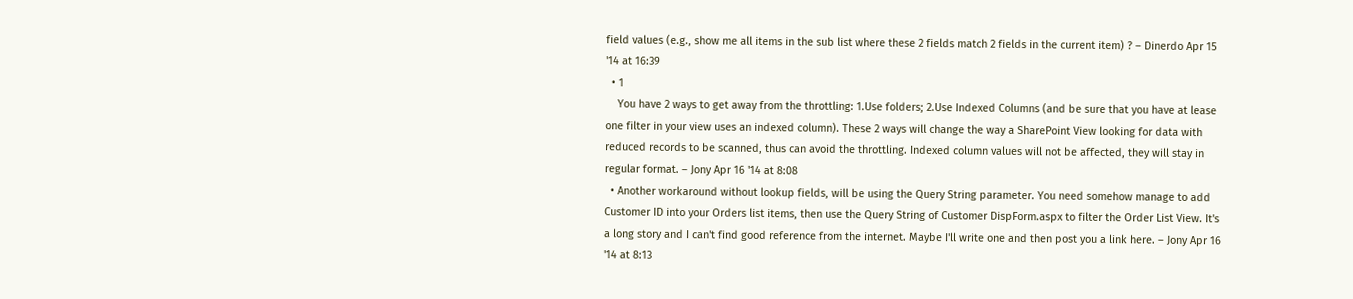field values (e.g., show me all items in the sub list where these 2 fields match 2 fields in the current item) ? – Dinerdo Apr 15 '14 at 16:39
  • 1
    You have 2 ways to get away from the throttling: 1.Use folders; 2.Use Indexed Columns (and be sure that you have at lease one filter in your view uses an indexed column). These 2 ways will change the way a SharePoint View looking for data with reduced records to be scanned, thus can avoid the throttling. Indexed column values will not be affected, they will stay in regular format. – Jony Apr 16 '14 at 8:08
  • Another workaround without lookup fields, will be using the Query String parameter. You need somehow manage to add Customer ID into your Orders list items, then use the Query String of Customer DispForm.aspx to filter the Order List View. It's a long story and I can't find good reference from the internet. Maybe I'll write one and then post you a link here. – Jony Apr 16 '14 at 8:13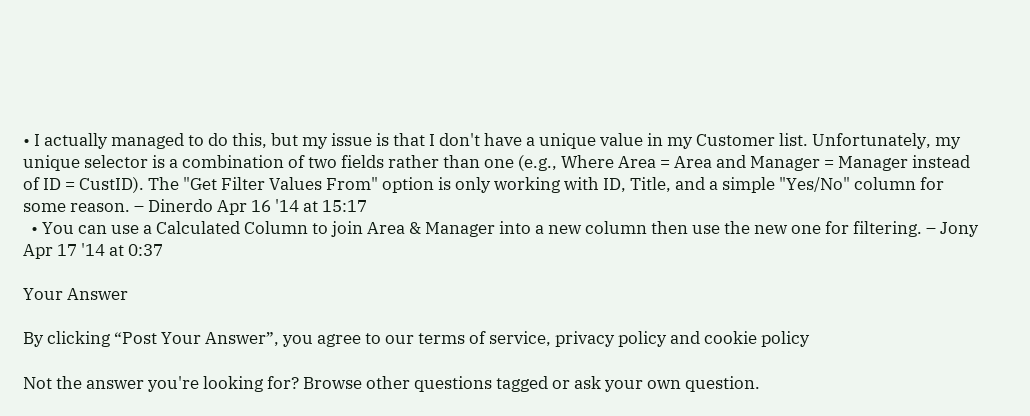• I actually managed to do this, but my issue is that I don't have a unique value in my Customer list. Unfortunately, my unique selector is a combination of two fields rather than one (e.g., Where Area = Area and Manager = Manager instead of ID = CustID). The "Get Filter Values From" option is only working with ID, Title, and a simple "Yes/No" column for some reason. – Dinerdo Apr 16 '14 at 15:17
  • You can use a Calculated Column to join Area & Manager into a new column then use the new one for filtering. – Jony Apr 17 '14 at 0:37

Your Answer

By clicking “Post Your Answer”, you agree to our terms of service, privacy policy and cookie policy

Not the answer you're looking for? Browse other questions tagged or ask your own question.